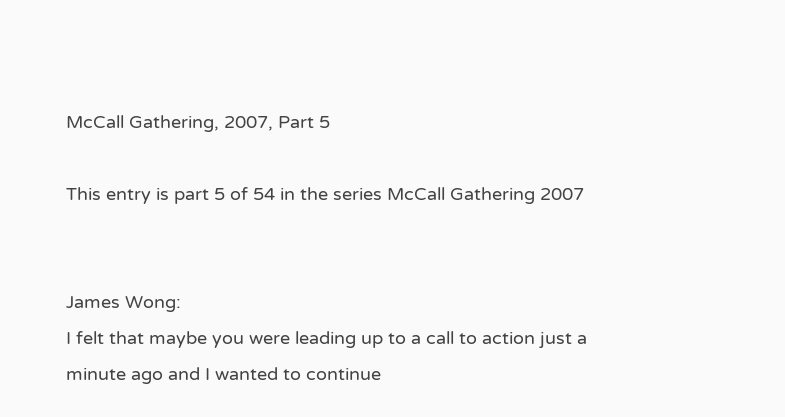McCall Gathering, 2007, Part 5

This entry is part 5 of 54 in the series McCall Gathering 2007


James Wong:
I felt that maybe you were leading up to a call to action just a minute ago and I wanted to continue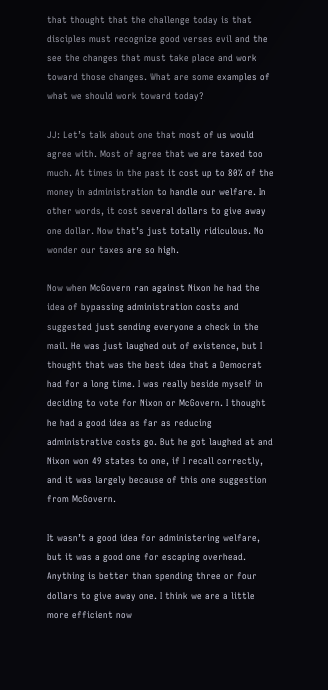that thought that the challenge today is that disciples must recognize good verses evil and the see the changes that must take place and work toward those changes. What are some examples of what we should work toward today?

JJ: Let’s talk about one that most of us would agree with. Most of agree that we are taxed too much. At times in the past it cost up to 80% of the money in administration to handle our welfare. In other words, it cost several dollars to give away one dollar. Now that’s just totally ridiculous. No wonder our taxes are so high.

Now when McGovern ran against Nixon he had the idea of bypassing administration costs and suggested just sending everyone a check in the mail. He was just laughed out of existence, but I thought that was the best idea that a Democrat had for a long time. I was really beside myself in deciding to vote for Nixon or McGovern. I thought he had a good idea as far as reducing administrative costs go. But he got laughed at and Nixon won 49 states to one, if I recall correctly, and it was largely because of this one suggestion from McGovern.

It wasn’t a good idea for administering welfare, but it was a good one for escaping overhead. Anything is better than spending three or four dollars to give away one. I think we are a little more efficient now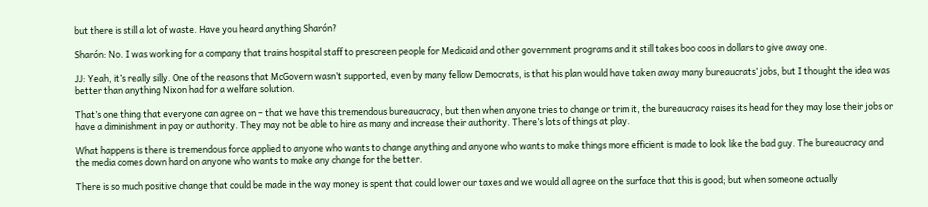but there is still a lot of waste. Have you heard anything Sharón?

Sharón: No. I was working for a company that trains hospital staff to prescreen people for Medicaid and other government programs and it still takes boo coos in dollars to give away one.

JJ: Yeah, it’s really silly. One of the reasons that McGovern wasn’t supported, even by many fellow Democrats, is that his plan would have taken away many bureaucrats’ jobs, but I thought the idea was better than anything Nixon had for a welfare solution.

That’s one thing that everyone can agree on – that we have this tremendous bureaucracy, but then when anyone tries to change or trim it, the bureaucracy raises its head for they may lose their jobs or have a diminishment in pay or authority. They may not be able to hire as many and increase their authority. There’s lots of things at play.

What happens is there is tremendous force applied to anyone who wants to change anything and anyone who wants to make things more efficient is made to look like the bad guy. The bureaucracy and the media comes down hard on anyone who wants to make any change for the better.

There is so much positive change that could be made in the way money is spent that could lower our taxes and we would all agree on the surface that this is good; but when someone actually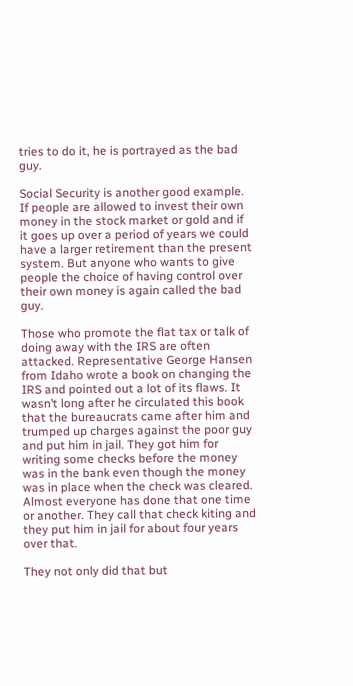tries to do it, he is portrayed as the bad guy.

Social Security is another good example. If people are allowed to invest their own money in the stock market or gold and if it goes up over a period of years we could have a larger retirement than the present system. But anyone who wants to give people the choice of having control over their own money is again called the bad guy.

Those who promote the flat tax or talk of doing away with the IRS are often attacked. Representative George Hansen from Idaho wrote a book on changing the IRS and pointed out a lot of its flaws. It wasn’t long after he circulated this book that the bureaucrats came after him and trumped up charges against the poor guy and put him in jail. They got him for writing some checks before the money was in the bank even though the money was in place when the check was cleared. Almost everyone has done that one time or another. They call that check kiting and they put him in jail for about four years over that.

They not only did that but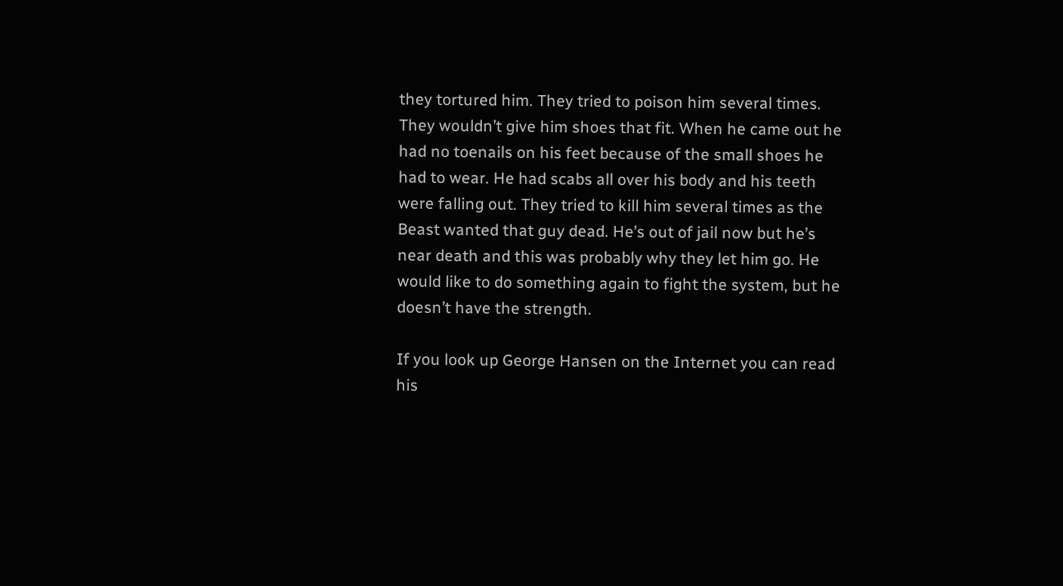they tortured him. They tried to poison him several times. They wouldn’t give him shoes that fit. When he came out he had no toenails on his feet because of the small shoes he had to wear. He had scabs all over his body and his teeth were falling out. They tried to kill him several times as the Beast wanted that guy dead. He’s out of jail now but he’s near death and this was probably why they let him go. He would like to do something again to fight the system, but he doesn’t have the strength.

If you look up George Hansen on the Internet you can read his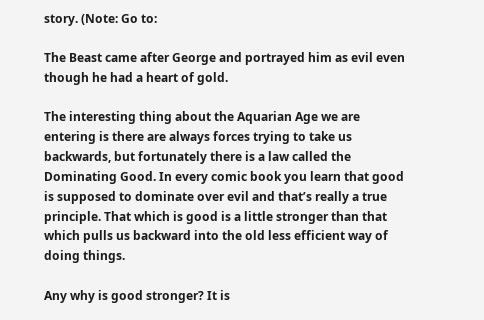story. (Note: Go to:

The Beast came after George and portrayed him as evil even though he had a heart of gold.

The interesting thing about the Aquarian Age we are entering is there are always forces trying to take us backwards, but fortunately there is a law called the Dominating Good. In every comic book you learn that good is supposed to dominate over evil and that’s really a true principle. That which is good is a little stronger than that which pulls us backward into the old less efficient way of doing things.

Any why is good stronger? It is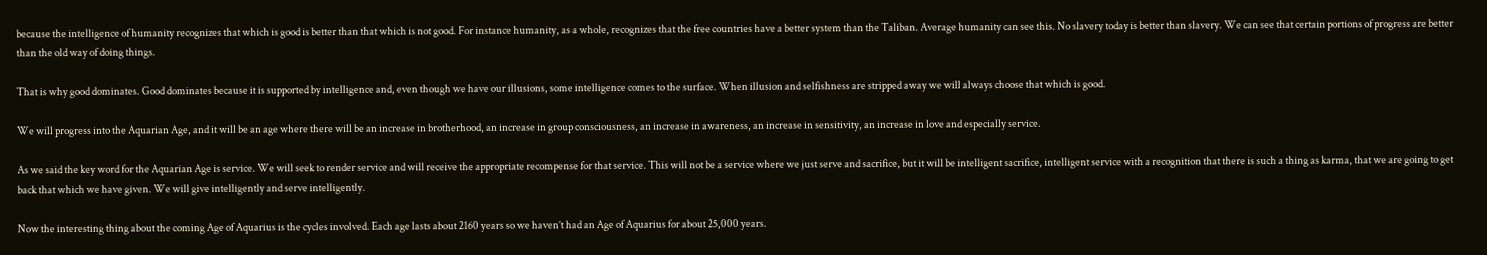because the intelligence of humanity recognizes that which is good is better than that which is not good. For instance humanity, as a whole, recognizes that the free countries have a better system than the Taliban. Average humanity can see this. No slavery today is better than slavery. We can see that certain portions of progress are better than the old way of doing things.

That is why good dominates. Good dominates because it is supported by intelligence and, even though we have our illusions, some intelligence comes to the surface. When illusion and selfishness are stripped away we will always choose that which is good.

We will progress into the Aquarian Age, and it will be an age where there will be an increase in brotherhood, an increase in group consciousness, an increase in awareness, an increase in sensitivity, an increase in love and especially service.

As we said the key word for the Aquarian Age is service. We will seek to render service and will receive the appropriate recompense for that service. This will not be a service where we just serve and sacrifice, but it will be intelligent sacrifice, intelligent service with a recognition that there is such a thing as karma, that we are going to get back that which we have given. We will give intelligently and serve intelligently.

Now the interesting thing about the coming Age of Aquarius is the cycles involved. Each age lasts about 2160 years so we haven’t had an Age of Aquarius for about 25,000 years.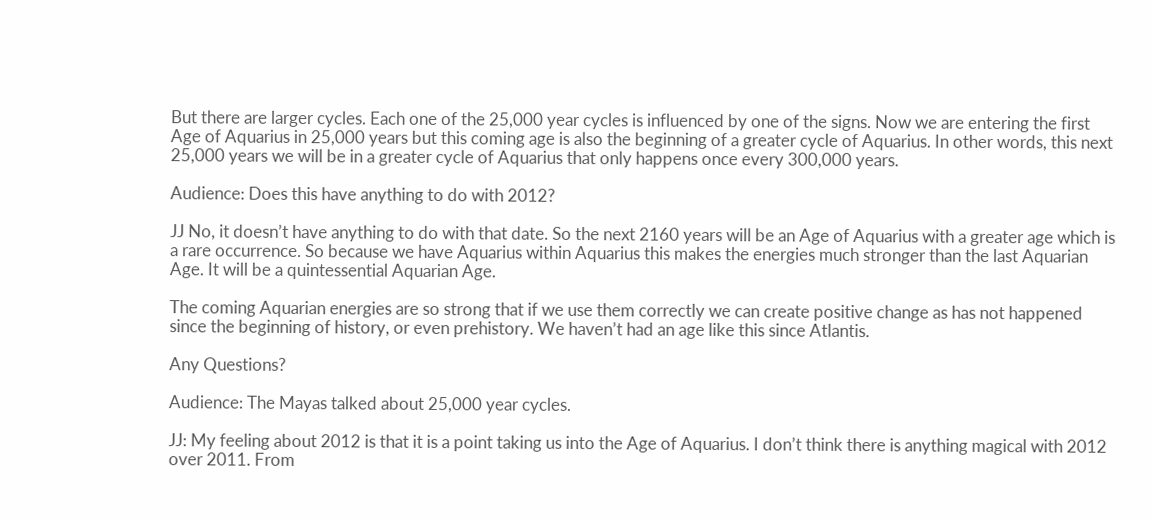But there are larger cycles. Each one of the 25,000 year cycles is influenced by one of the signs. Now we are entering the first Age of Aquarius in 25,000 years but this coming age is also the beginning of a greater cycle of Aquarius. In other words, this next 25,000 years we will be in a greater cycle of Aquarius that only happens once every 300,000 years.

Audience: Does this have anything to do with 2012?

JJ No, it doesn’t have anything to do with that date. So the next 2160 years will be an Age of Aquarius with a greater age which is a rare occurrence. So because we have Aquarius within Aquarius this makes the energies much stronger than the last Aquarian Age. It will be a quintessential Aquarian Age.

The coming Aquarian energies are so strong that if we use them correctly we can create positive change as has not happened since the beginning of history, or even prehistory. We haven’t had an age like this since Atlantis.

Any Questions?

Audience: The Mayas talked about 25,000 year cycles.

JJ: My feeling about 2012 is that it is a point taking us into the Age of Aquarius. I don’t think there is anything magical with 2012 over 2011. From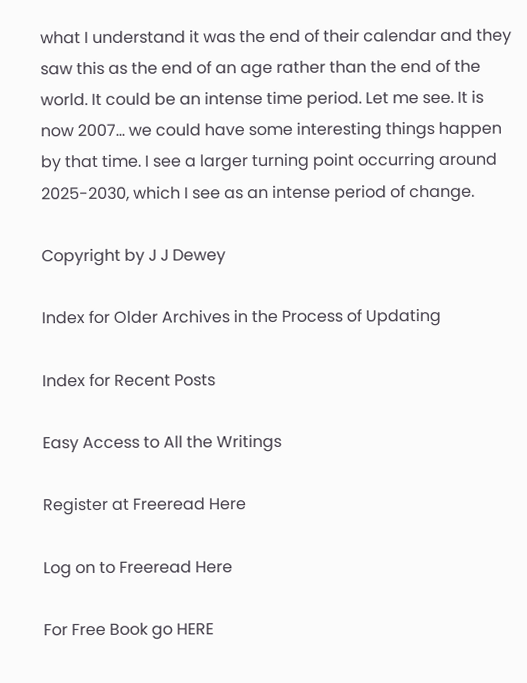what I understand it was the end of their calendar and they saw this as the end of an age rather than the end of the world. It could be an intense time period. Let me see. It is now 2007… we could have some interesting things happen by that time. I see a larger turning point occurring around 2025-2030, which I see as an intense period of change.

Copyright by J J Dewey

Index for Older Archives in the Process of Updating

Index for Recent Posts

Easy Access to All the Writings

Register at Freeread Here

Log on to Freeread Here

For Free Book go HERE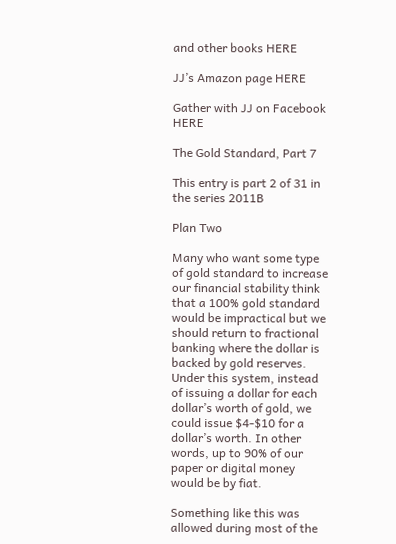and other books HERE

JJ’s Amazon page HERE

Gather with JJ on Facebook HERE

The Gold Standard, Part 7

This entry is part 2 of 31 in the series 2011B

Plan Two

Many who want some type of gold standard to increase our financial stability think that a 100% gold standard would be impractical but we should return to fractional banking where the dollar is backed by gold reserves.  Under this system, instead of issuing a dollar for each dollar’s worth of gold, we could issue $4-$10 for a dollar’s worth. In other words, up to 90% of our paper or digital money would be by fiat.

Something like this was allowed during most of the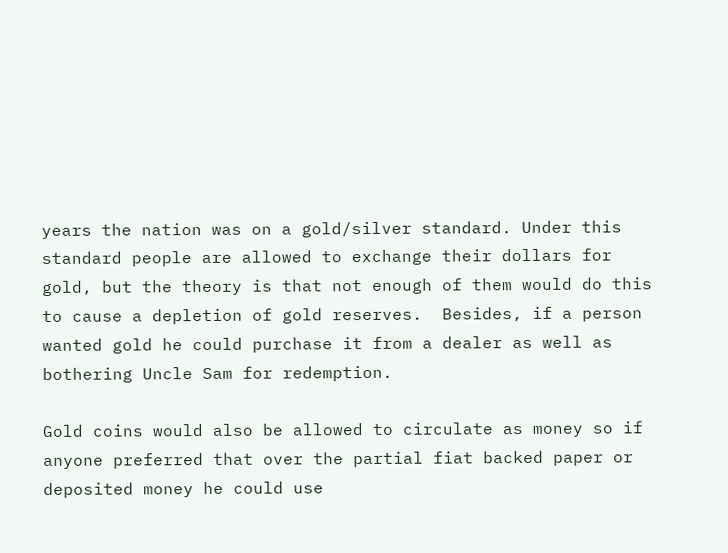years the nation was on a gold/silver standard. Under this standard people are allowed to exchange their dollars for gold, but the theory is that not enough of them would do this to cause a depletion of gold reserves.  Besides, if a person wanted gold he could purchase it from a dealer as well as bothering Uncle Sam for redemption.

Gold coins would also be allowed to circulate as money so if anyone preferred that over the partial fiat backed paper or deposited money he could use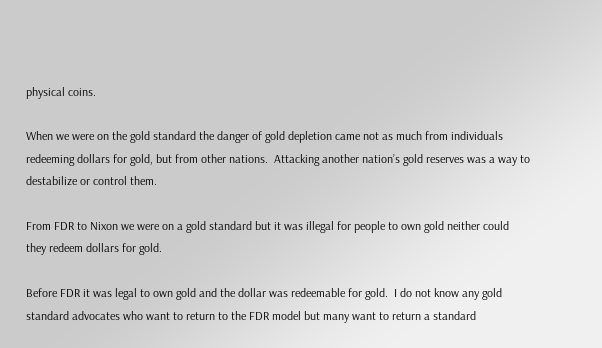physical coins.

When we were on the gold standard the danger of gold depletion came not as much from individuals redeeming dollars for gold, but from other nations.  Attacking another nation’s gold reserves was a way to destabilize or control them.

From FDR to Nixon we were on a gold standard but it was illegal for people to own gold neither could they redeem dollars for gold.

Before FDR it was legal to own gold and the dollar was redeemable for gold.  I do not know any gold standard advocates who want to return to the FDR model but many want to return a standard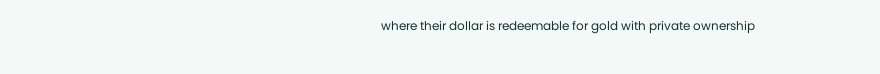where their dollar is redeemable for gold with private ownership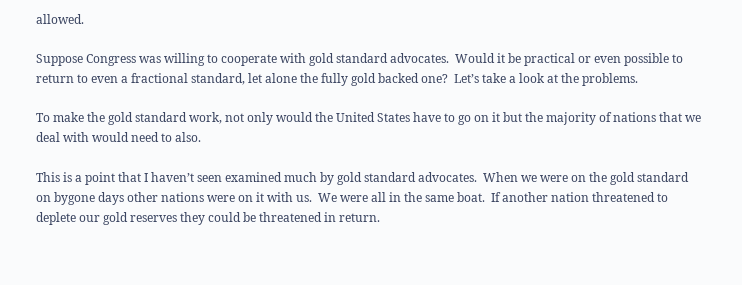allowed.

Suppose Congress was willing to cooperate with gold standard advocates.  Would it be practical or even possible to return to even a fractional standard, let alone the fully gold backed one?  Let’s take a look at the problems.

To make the gold standard work, not only would the United States have to go on it but the majority of nations that we deal with would need to also.

This is a point that I haven’t seen examined much by gold standard advocates.  When we were on the gold standard on bygone days other nations were on it with us.  We were all in the same boat.  If another nation threatened to deplete our gold reserves they could be threatened in return.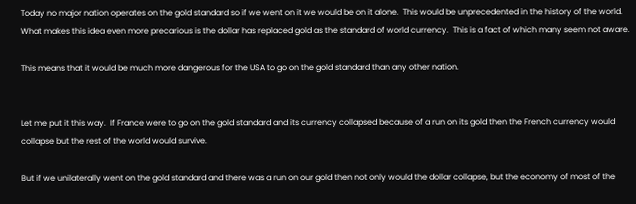Today no major nation operates on the gold standard so if we went on it we would be on it alone.  This would be unprecedented in the history of the world.  What makes this idea even more precarious is the dollar has replaced gold as the standard of world currency.  This is a fact of which many seem not aware.

This means that it would be much more dangerous for the USA to go on the gold standard than any other nation.


Let me put it this way.  If France were to go on the gold standard and its currency collapsed because of a run on its gold then the French currency would collapse but the rest of the world would survive.

But if we unilaterally went on the gold standard and there was a run on our gold then not only would the dollar collapse, but the economy of most of the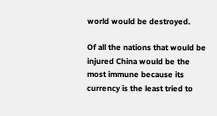world would be destroyed.

Of all the nations that would be injured China would be the most immune because its currency is the least tried to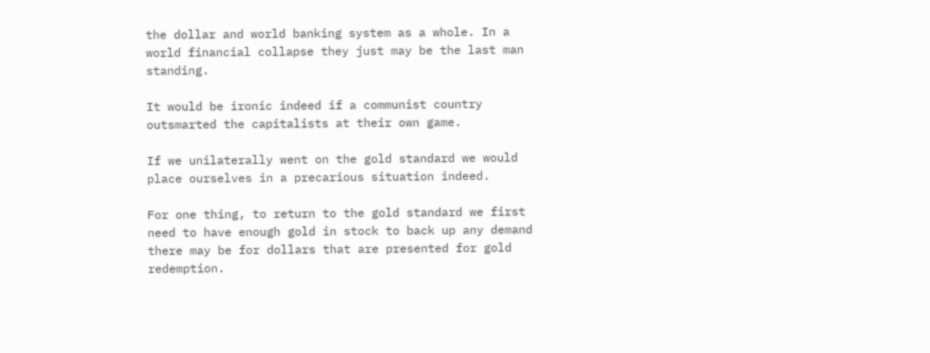the dollar and world banking system as a whole. In a world financial collapse they just may be the last man standing.

It would be ironic indeed if a communist country outsmarted the capitalists at their own game.

If we unilaterally went on the gold standard we would place ourselves in a precarious situation indeed.

For one thing, to return to the gold standard we first need to have enough gold in stock to back up any demand there may be for dollars that are presented for gold redemption.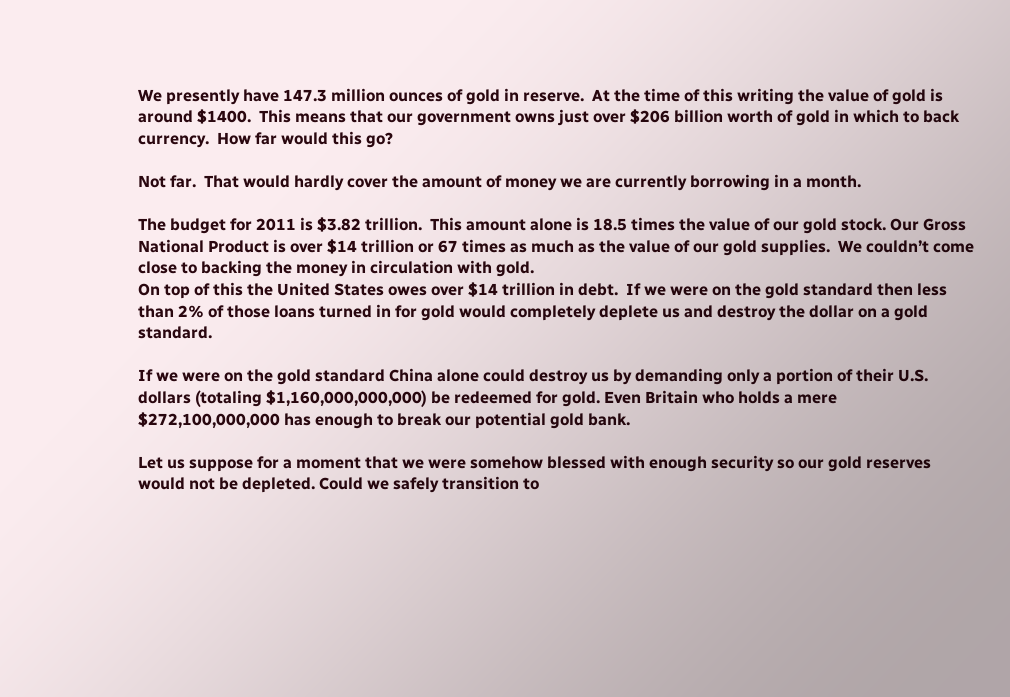We presently have 147.3 million ounces of gold in reserve.  At the time of this writing the value of gold is around $1400.  This means that our government owns just over $206 billion worth of gold in which to back currency.  How far would this go?

Not far.  That would hardly cover the amount of money we are currently borrowing in a month.

The budget for 2011 is $3.82 trillion.  This amount alone is 18.5 times the value of our gold stock. Our Gross National Product is over $14 trillion or 67 times as much as the value of our gold supplies.  We couldn’t come close to backing the money in circulation with gold.
On top of this the United States owes over $14 trillion in debt.  If we were on the gold standard then less than 2% of those loans turned in for gold would completely deplete us and destroy the dollar on a gold standard.

If we were on the gold standard China alone could destroy us by demanding only a portion of their U.S. dollars (totaling $1,160,000,000,000) be redeemed for gold. Even Britain who holds a mere $272,100,000,000 has enough to break our potential gold bank.

Let us suppose for a moment that we were somehow blessed with enough security so our gold reserves would not be depleted. Could we safely transition to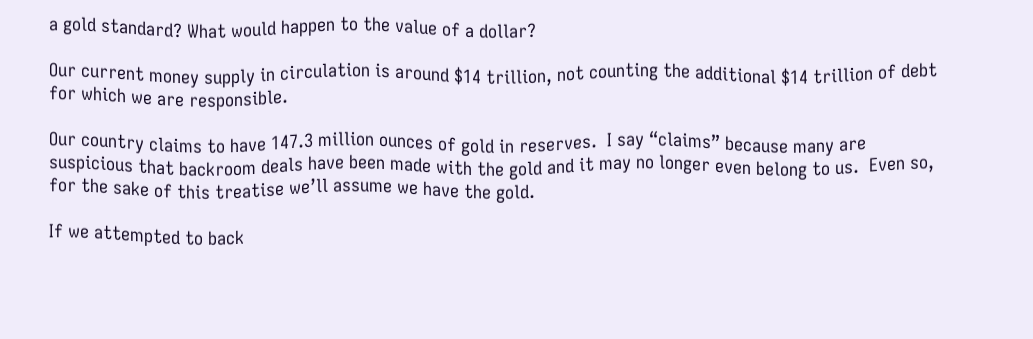a gold standard? What would happen to the value of a dollar?

Our current money supply in circulation is around $14 trillion, not counting the additional $14 trillion of debt for which we are responsible.

Our country claims to have 147.3 million ounces of gold in reserves.  I say “claims” because many are suspicious that backroom deals have been made with the gold and it may no longer even belong to us.  Even so, for the sake of this treatise we’ll assume we have the gold.

If we attempted to back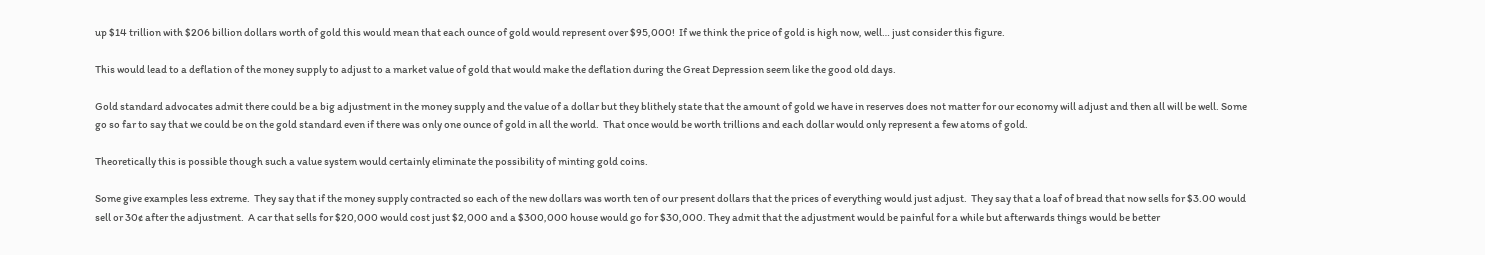up $14 trillion with $206 billion dollars worth of gold this would mean that each ounce of gold would represent over $95,000!  If we think the price of gold is high now, well… just consider this figure.

This would lead to a deflation of the money supply to adjust to a market value of gold that would make the deflation during the Great Depression seem like the good old days.

Gold standard advocates admit there could be a big adjustment in the money supply and the value of a dollar but they blithely state that the amount of gold we have in reserves does not matter for our economy will adjust and then all will be well. Some go so far to say that we could be on the gold standard even if there was only one ounce of gold in all the world.  That once would be worth trillions and each dollar would only represent a few atoms of gold.

Theoretically this is possible though such a value system would certainly eliminate the possibility of minting gold coins.

Some give examples less extreme.  They say that if the money supply contracted so each of the new dollars was worth ten of our present dollars that the prices of everything would just adjust.  They say that a loaf of bread that now sells for $3.00 would sell or 30¢ after the adjustment.  A car that sells for $20,000 would cost just $2,000 and a $300,000 house would go for $30,000. They admit that the adjustment would be painful for a while but afterwards things would be better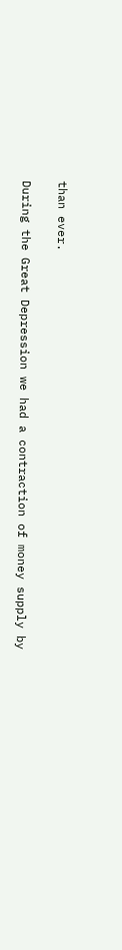than ever.

During the Great Depression we had a contraction of money supply by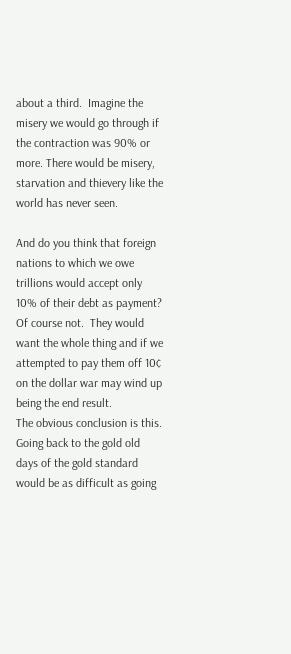about a third.  Imagine the misery we would go through if the contraction was 90% or more. There would be misery, starvation and thievery like the world has never seen.

And do you think that foreign nations to which we owe trillions would accept only 10% of their debt as payment?  Of course not.  They would want the whole thing and if we attempted to pay them off 10¢ on the dollar war may wind up being the end result.
The obvious conclusion is this.  Going back to the gold old days of the gold standard would be as difficult as going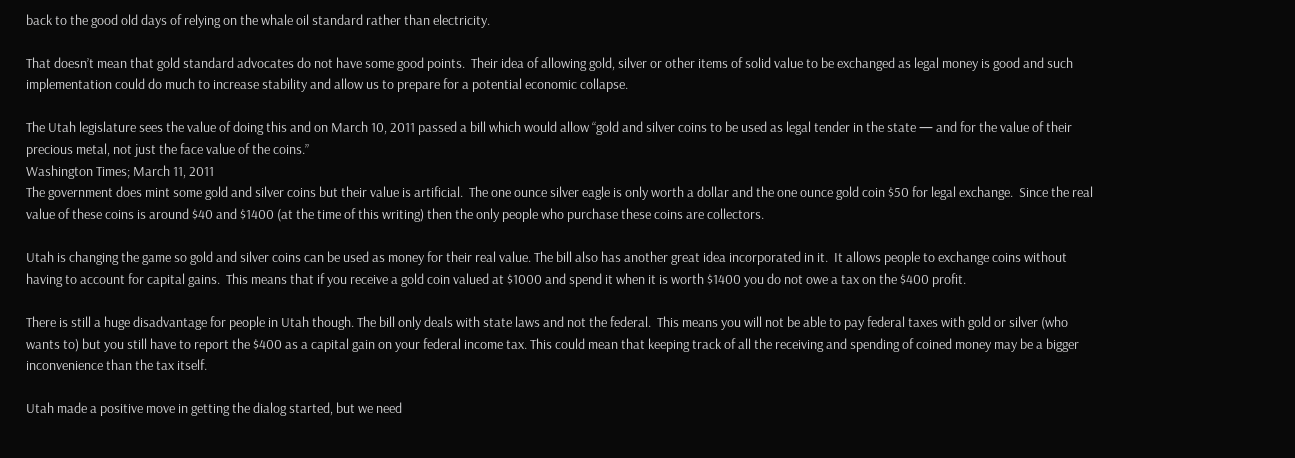back to the good old days of relying on the whale oil standard rather than electricity.

That doesn’t mean that gold standard advocates do not have some good points.  Their idea of allowing gold, silver or other items of solid value to be exchanged as legal money is good and such implementation could do much to increase stability and allow us to prepare for a potential economic collapse.

The Utah legislature sees the value of doing this and on March 10, 2011 passed a bill which would allow “gold and silver coins to be used as legal tender in the state — and for the value of their precious metal, not just the face value of the coins.”
Washington Times; March 11, 2011
The government does mint some gold and silver coins but their value is artificial.  The one ounce silver eagle is only worth a dollar and the one ounce gold coin $50 for legal exchange.  Since the real value of these coins is around $40 and $1400 (at the time of this writing) then the only people who purchase these coins are collectors.

Utah is changing the game so gold and silver coins can be used as money for their real value. The bill also has another great idea incorporated in it.  It allows people to exchange coins without having to account for capital gains.  This means that if you receive a gold coin valued at $1000 and spend it when it is worth $1400 you do not owe a tax on the $400 profit.

There is still a huge disadvantage for people in Utah though. The bill only deals with state laws and not the federal.  This means you will not be able to pay federal taxes with gold or silver (who wants to) but you still have to report the $400 as a capital gain on your federal income tax. This could mean that keeping track of all the receiving and spending of coined money may be a bigger inconvenience than the tax itself.

Utah made a positive move in getting the dialog started, but we need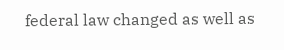federal law changed as well as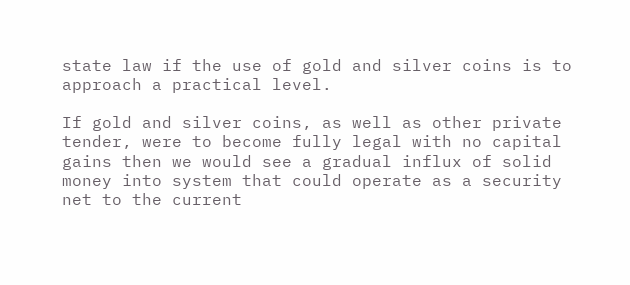state law if the use of gold and silver coins is to approach a practical level.

If gold and silver coins, as well as other private tender, were to become fully legal with no capital gains then we would see a gradual influx of solid money into system that could operate as a security net to the current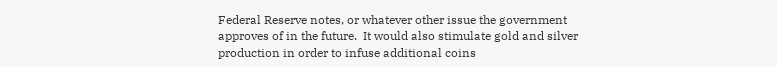Federal Reserve notes, or whatever other issue the government approves of in the future.  It would also stimulate gold and silver production in order to infuse additional coins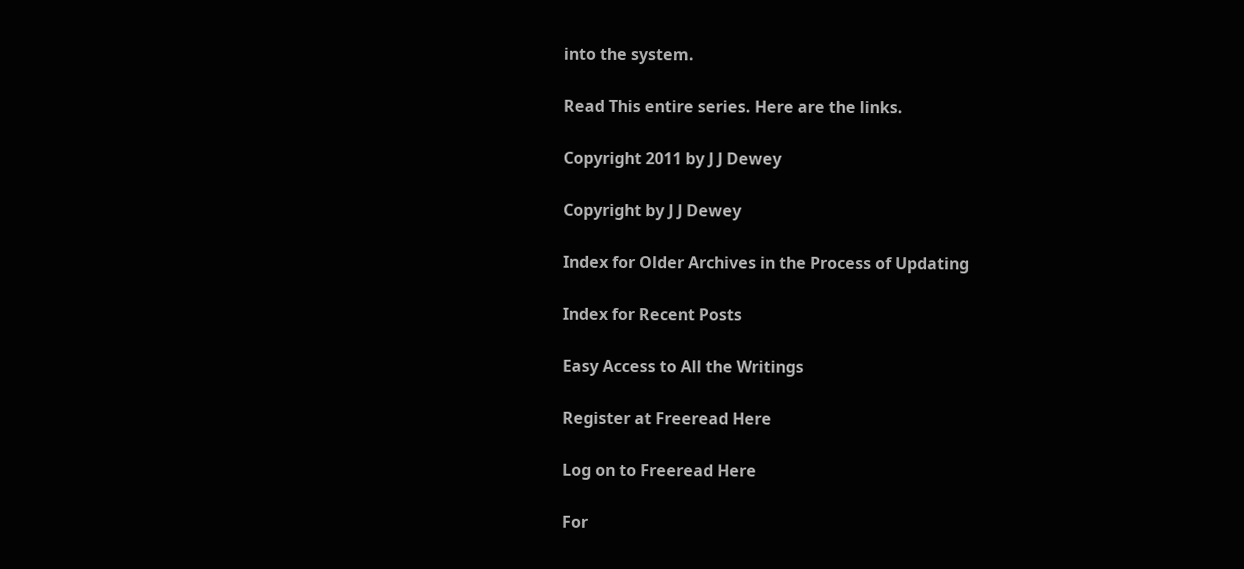into the system.

Read This entire series. Here are the links.

Copyright 2011 by J J Dewey

Copyright by J J Dewey

Index for Older Archives in the Process of Updating

Index for Recent Posts

Easy Access to All the Writings

Register at Freeread Here

Log on to Freeread Here

For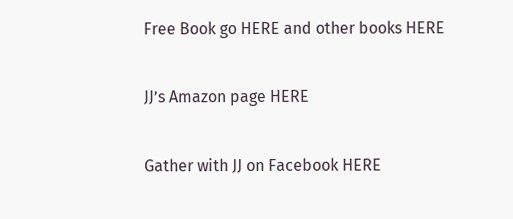Free Book go HERE and other books HERE

JJ’s Amazon page HERE

Gather with JJ on Facebook HERE